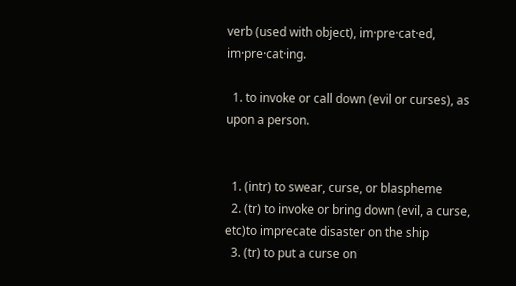verb (used with object), im·pre·cat·ed, im·pre·cat·ing.

  1. to invoke or call down (evil or curses), as upon a person.


  1. (intr) to swear, curse, or blaspheme
  2. (tr) to invoke or bring down (evil, a curse, etc)to imprecate disaster on the ship
  3. (tr) to put a curse on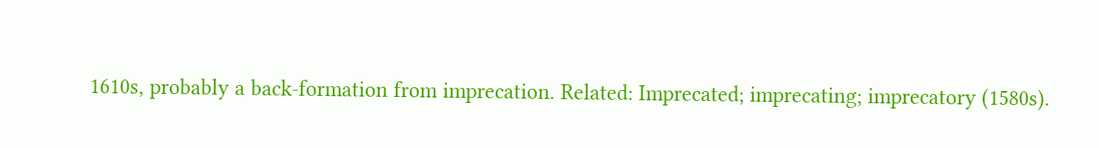1610s, probably a back-formation from imprecation. Related: Imprecated; imprecating; imprecatory (1580s).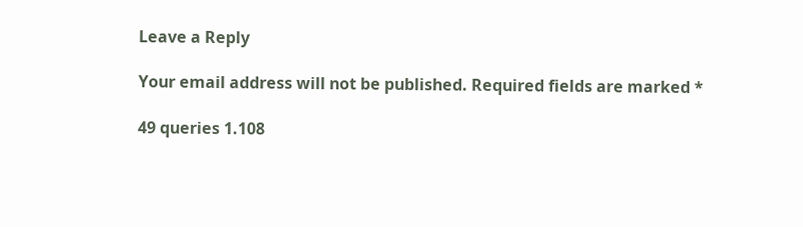Leave a Reply

Your email address will not be published. Required fields are marked *

49 queries 1.108